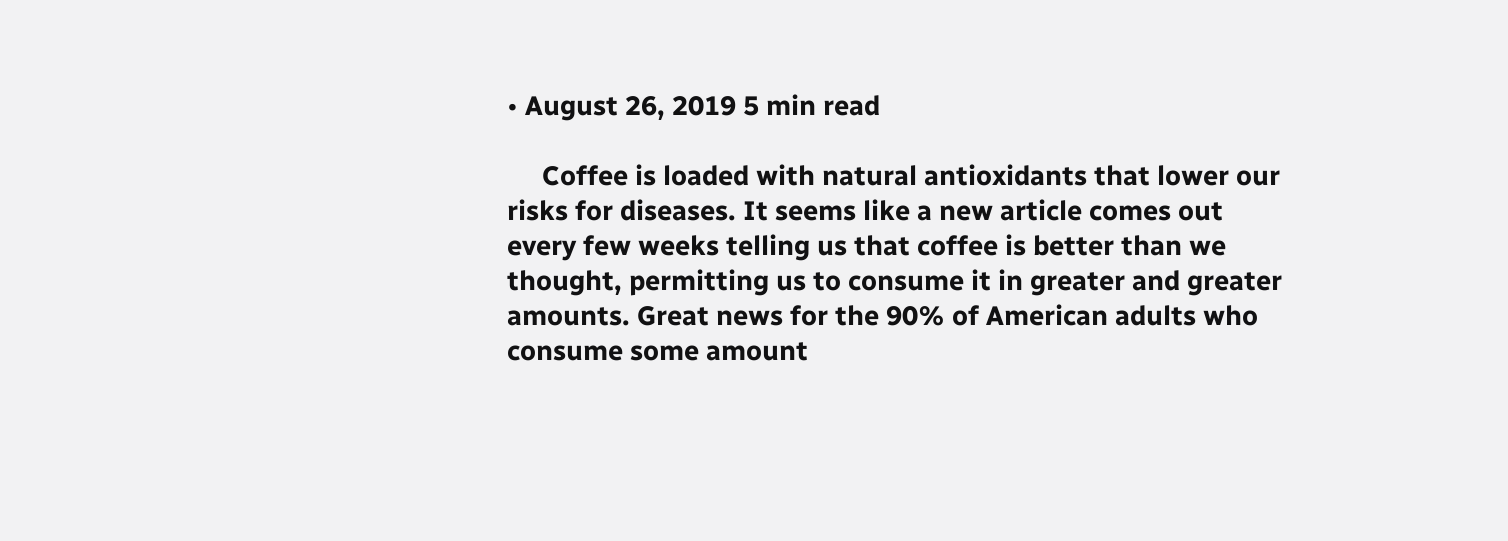• August 26, 2019 5 min read

     Coffee is loaded with natural antioxidants that lower our risks for diseases. It seems like a new article comes out every few weeks telling us that coffee is better than we thought, permitting us to consume it in greater and greater amounts. Great news for the 90% of American adults who consume some amount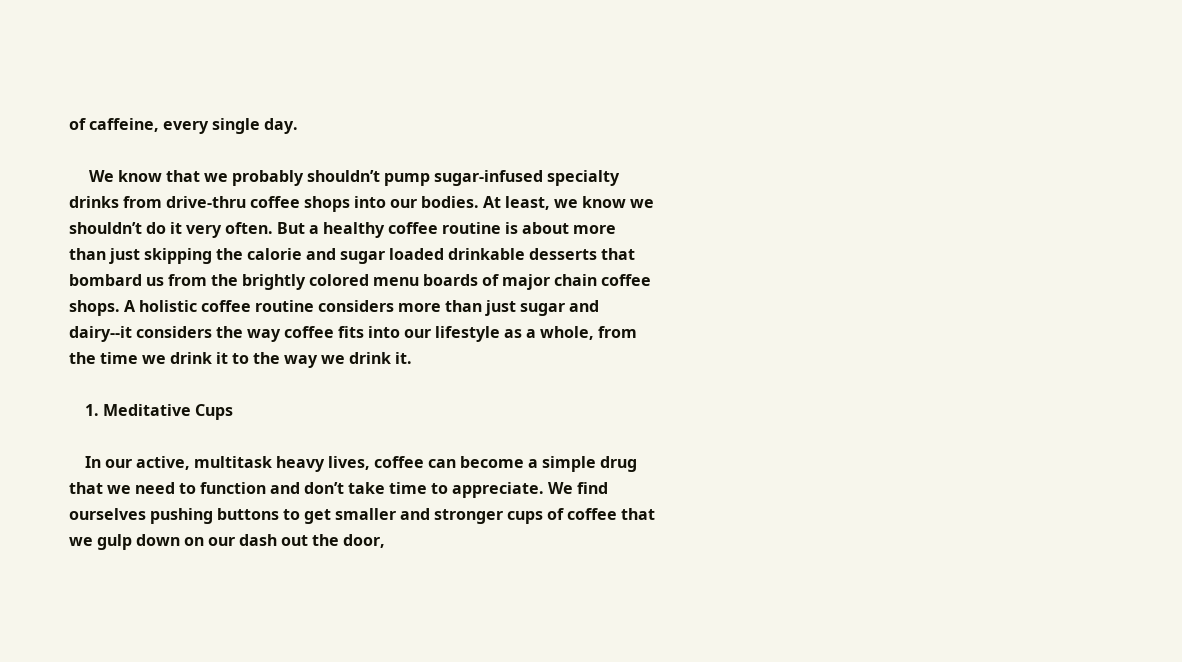of caffeine, every single day.

     We know that we probably shouldn’t pump sugar-infused specialty drinks from drive-thru coffee shops into our bodies. At least, we know we shouldn’t do it very often. But a healthy coffee routine is about more than just skipping the calorie and sugar loaded drinkable desserts that bombard us from the brightly colored menu boards of major chain coffee shops. A holistic coffee routine considers more than just sugar and dairy--it considers the way coffee fits into our lifestyle as a whole, from the time we drink it to the way we drink it.

    1. Meditative Cups

    In our active, multitask heavy lives, coffee can become a simple drug that we need to function and don’t take time to appreciate. We find ourselves pushing buttons to get smaller and stronger cups of coffee that we gulp down on our dash out the door,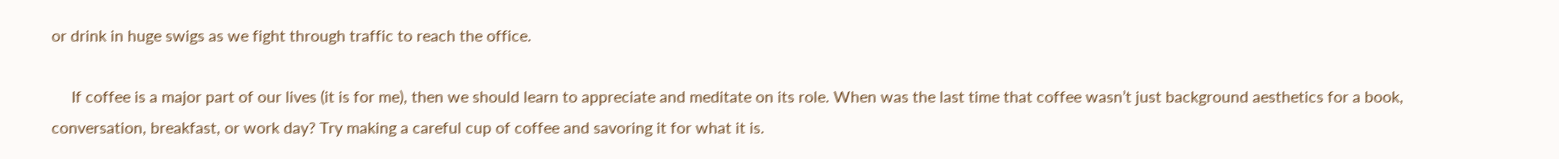or drink in huge swigs as we fight through traffic to reach the office.

     If coffee is a major part of our lives (it is for me), then we should learn to appreciate and meditate on its role. When was the last time that coffee wasn’t just background aesthetics for a book, conversation, breakfast, or work day? Try making a careful cup of coffee and savoring it for what it is.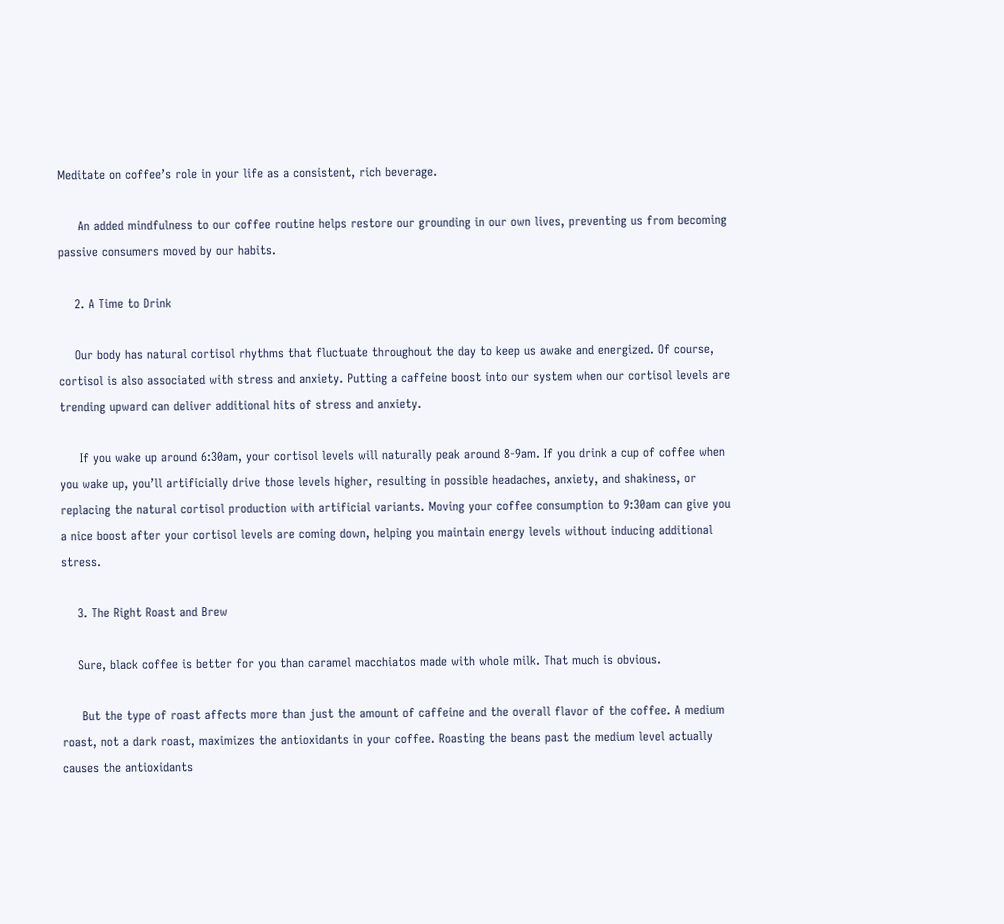Meditate on coffee’s role in your life as a consistent, rich beverage.

     An added mindfulness to our coffee routine helps restore our grounding in our own lives, preventing us from becoming passive consumers moved by our habits.

    2. A Time to Drink

    Our body has natural cortisol rhythms that fluctuate throughout the day to keep us awake and energized. Of course, cortisol is also associated with stress and anxiety. Putting a caffeine boost into our system when our cortisol levels are trending upward can deliver additional hits of stress and anxiety.

     If you wake up around 6:30am, your cortisol levels will naturally peak around 8-9am. If you drink a cup of coffee when you wake up, you’ll artificially drive those levels higher, resulting in possible headaches, anxiety, and shakiness, or replacing the natural cortisol production with artificial variants. Moving your coffee consumption to 9:30am can give you a nice boost after your cortisol levels are coming down, helping you maintain energy levels without inducing additional stress.

    3. The Right Roast and Brew

    Sure, black coffee is better for you than caramel macchiatos made with whole milk. That much is obvious.

     But the type of roast affects more than just the amount of caffeine and the overall flavor of the coffee. A medium roast, not a dark roast, maximizes the antioxidants in your coffee. Roasting the beans past the medium level actually causes the antioxidants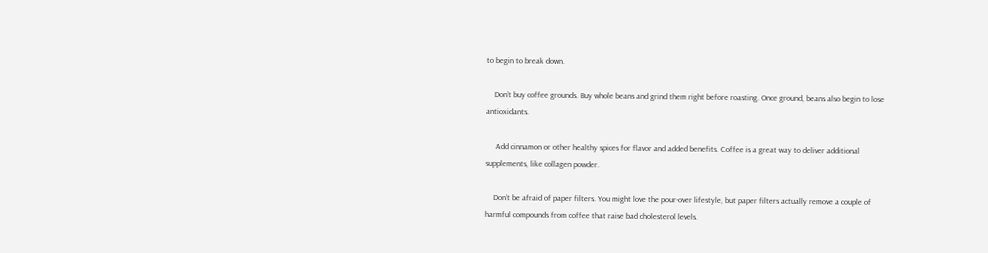to begin to break down.

    Don’t buy coffee grounds. Buy whole beans and grind them right before roasting. Once ground, beans also begin to lose antioxidants.

     Add cinnamon or other healthy spices for flavor and added benefits. Coffee is a great way to deliver additional supplements, like collagen powder.

    Don’t be afraid of paper filters. You might love the pour-over lifestyle, but paper filters actually remove a couple of harmful compounds from coffee that raise bad cholesterol levels.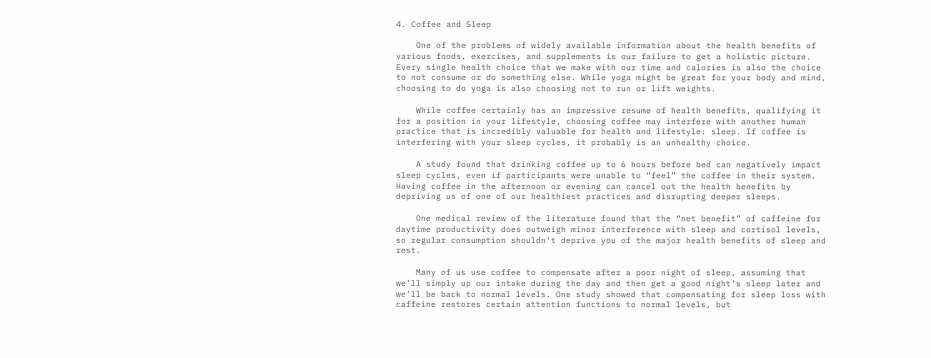4. Coffee and Sleep

    One of the problems of widely available information about the health benefits of various foods, exercises, and supplements is our failure to get a holistic picture. Every single health choice that we make with our time and calories is also the choice to not consume or do something else. While yoga might be great for your body and mind, choosing to do yoga is also choosing not to run or lift weights.

    While coffee certainly has an impressive resume of health benefits, qualifying it for a position in your lifestyle, choosing coffee may interfere with another human practice that is incredibly valuable for health and lifestyle: sleep. If coffee is interfering with your sleep cycles, it probably is an unhealthy choice.

    A study found that drinking coffee up to 6 hours before bed can negatively impact sleep cycles, even if participants were unable to “feel” the coffee in their system. Having coffee in the afternoon or evening can cancel out the health benefits by depriving us of one of our healthiest practices and disrupting deeper sleeps.

    One medical review of the literature found that the “net benefit” of caffeine for daytime productivity does outweigh minor interference with sleep and cortisol levels, so regular consumption shouldn’t deprive you of the major health benefits of sleep and rest.

    Many of us use coffee to compensate after a poor night of sleep, assuming that we’ll simply up our intake during the day and then get a good night’s sleep later and we’ll be back to normal levels. One study showed that compensating for sleep loss with caffeine restores certain attention functions to normal levels, but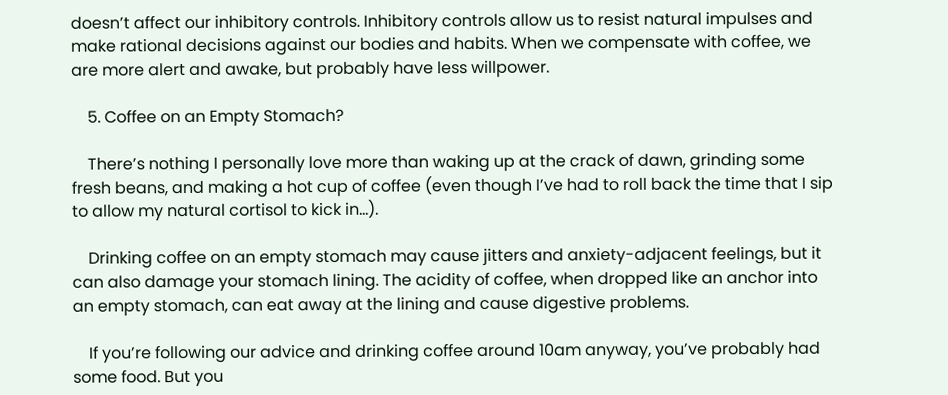doesn’t affect our inhibitory controls. Inhibitory controls allow us to resist natural impulses and make rational decisions against our bodies and habits. When we compensate with coffee, we are more alert and awake, but probably have less willpower.

    5. Coffee on an Empty Stomach?

    There’s nothing I personally love more than waking up at the crack of dawn, grinding some fresh beans, and making a hot cup of coffee (even though I’ve had to roll back the time that I sip to allow my natural cortisol to kick in…).

    Drinking coffee on an empty stomach may cause jitters and anxiety-adjacent feelings, but it can also damage your stomach lining. The acidity of coffee, when dropped like an anchor into an empty stomach, can eat away at the lining and cause digestive problems.

    If you’re following our advice and drinking coffee around 10am anyway, you’ve probably had some food. But you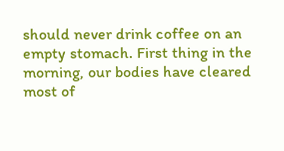should never drink coffee on an empty stomach. First thing in the morning, our bodies have cleared most of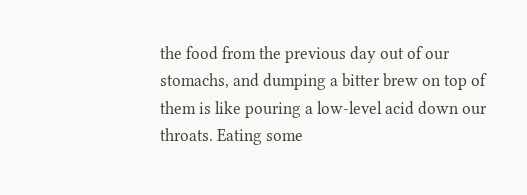the food from the previous day out of our stomachs, and dumping a bitter brew on top of them is like pouring a low-level acid down our throats. Eating some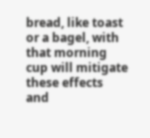bread, like toast or a bagel, with that morning cup will mitigate these effects and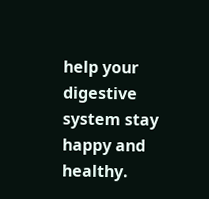help your digestive system stay happy and healthy.